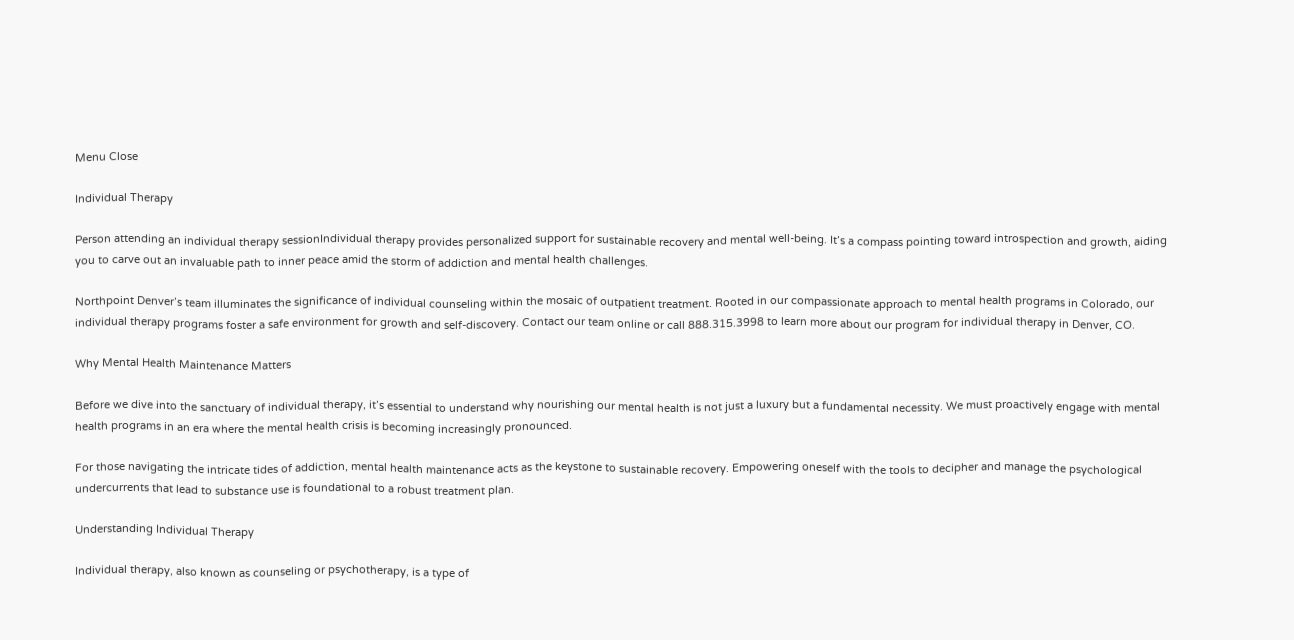Menu Close

Individual Therapy

Person attending an individual therapy sessionIndividual therapy provides personalized support for sustainable recovery and mental well-being. It’s a compass pointing toward introspection and growth, aiding you to carve out an invaluable path to inner peace amid the storm of addiction and mental health challenges.

Northpoint Denver’s team illuminates the significance of individual counseling within the mosaic of outpatient treatment. Rooted in our compassionate approach to mental health programs in Colorado, our individual therapy programs foster a safe environment for growth and self-discovery. Contact our team online or call 888.315.3998 to learn more about our program for individual therapy in Denver, CO.

Why Mental Health Maintenance Matters

Before we dive into the sanctuary of individual therapy, it’s essential to understand why nourishing our mental health is not just a luxury but a fundamental necessity. We must proactively engage with mental health programs in an era where the mental health crisis is becoming increasingly pronounced.

For those navigating the intricate tides of addiction, mental health maintenance acts as the keystone to sustainable recovery. Empowering oneself with the tools to decipher and manage the psychological undercurrents that lead to substance use is foundational to a robust treatment plan.

Understanding Individual Therapy

Individual therapy, also known as counseling or psychotherapy, is a type of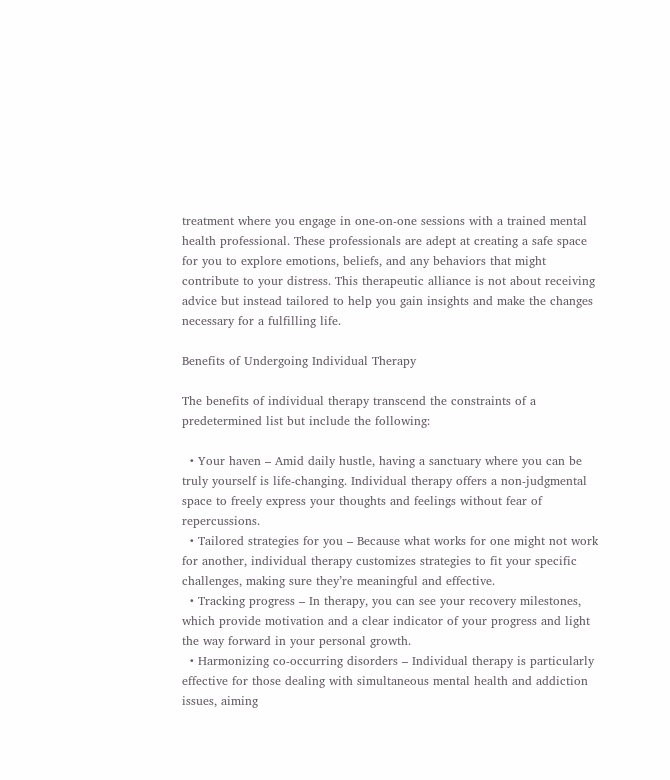treatment where you engage in one-on-one sessions with a trained mental health professional. These professionals are adept at creating a safe space for you to explore emotions, beliefs, and any behaviors that might contribute to your distress. This therapeutic alliance is not about receiving advice but instead tailored to help you gain insights and make the changes necessary for a fulfilling life.

Benefits of Undergoing Individual Therapy

The benefits of individual therapy transcend the constraints of a predetermined list but include the following:

  • Your haven – Amid daily hustle, having a sanctuary where you can be truly yourself is life-changing. Individual therapy offers a non-judgmental space to freely express your thoughts and feelings without fear of repercussions.
  • Tailored strategies for you – Because what works for one might not work for another, individual therapy customizes strategies to fit your specific challenges, making sure they’re meaningful and effective.
  • Tracking progress – In therapy, you can see your recovery milestones, which provide motivation and a clear indicator of your progress and light the way forward in your personal growth.
  • Harmonizing co-occurring disorders – Individual therapy is particularly effective for those dealing with simultaneous mental health and addiction issues, aiming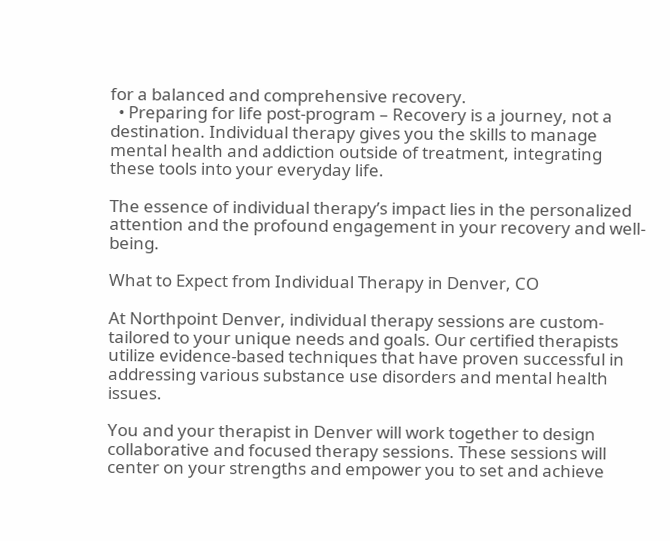for a balanced and comprehensive recovery.
  • Preparing for life post-program – Recovery is a journey, not a destination. Individual therapy gives you the skills to manage mental health and addiction outside of treatment, integrating these tools into your everyday life.

The essence of individual therapy’s impact lies in the personalized attention and the profound engagement in your recovery and well-being.

What to Expect from Individual Therapy in Denver, CO

At Northpoint Denver, individual therapy sessions are custom-tailored to your unique needs and goals. Our certified therapists utilize evidence-based techniques that have proven successful in addressing various substance use disorders and mental health issues.

You and your therapist in Denver will work together to design collaborative and focused therapy sessions. These sessions will center on your strengths and empower you to set and achieve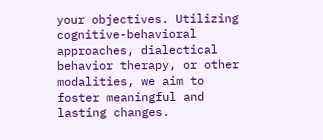your objectives. Utilizing cognitive-behavioral approaches, dialectical behavior therapy, or other modalities, we aim to foster meaningful and lasting changes.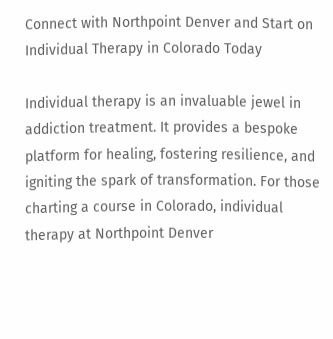Connect with Northpoint Denver and Start on Individual Therapy in Colorado Today

Individual therapy is an invaluable jewel in addiction treatment. It provides a bespoke platform for healing, fostering resilience, and igniting the spark of transformation. For those charting a course in Colorado, individual therapy at Northpoint Denver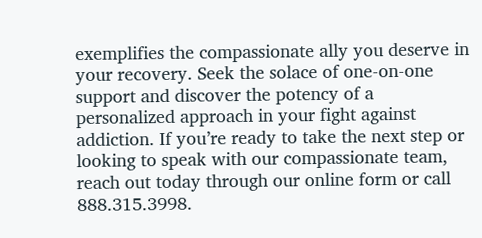exemplifies the compassionate ally you deserve in your recovery. Seek the solace of one-on-one support and discover the potency of a personalized approach in your fight against addiction. If you’re ready to take the next step or looking to speak with our compassionate team, reach out today through our online form or call 888.315.3998.